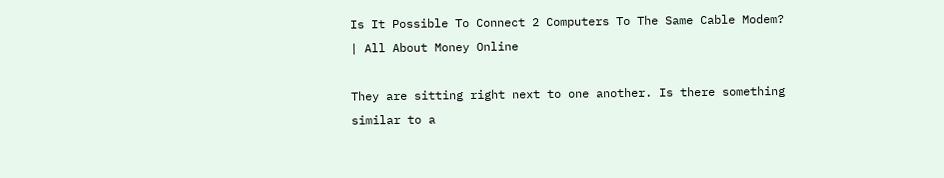Is It Possible To Connect 2 Computers To The Same Cable Modem? | All About Money Online

They are sitting right next to one another. Is there something similar to a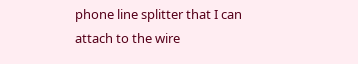phone line splitter that I can attach to the wire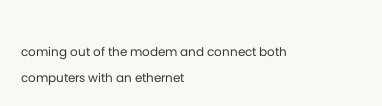coming out of the modem and connect both computers with an ethernet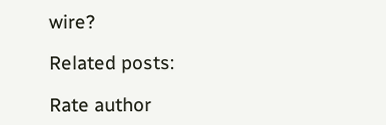wire?

Related posts:

Rate author